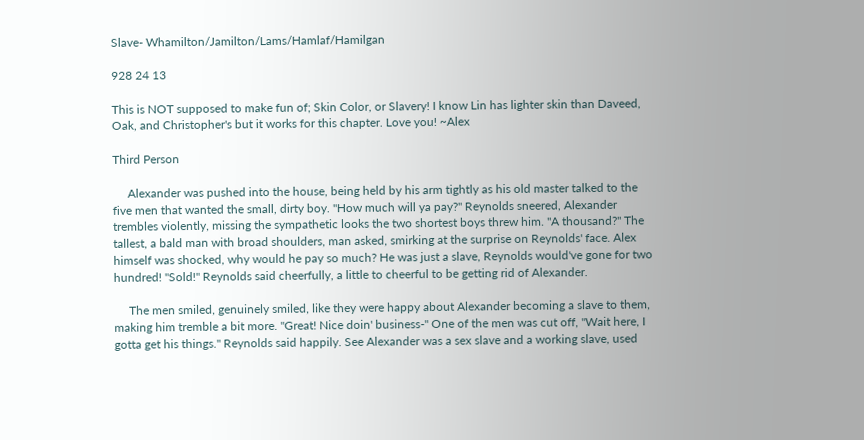Slave- Whamilton/Jamilton/Lams/Hamlaf/Hamilgan

928 24 13

This is NOT supposed to make fun of; Skin Color, or Slavery! I know Lin has lighter skin than Daveed, Oak, and Christopher's but it works for this chapter. Love you! ~Alex

Third Person

     Alexander was pushed into the house, being held by his arm tightly as his old master talked to the five men that wanted the small, dirty boy. "How much will ya pay?" Reynolds sneered, Alexander trembles violently, missing the sympathetic looks the two shortest boys threw him. "A thousand?" The tallest, a bald man with broad shoulders, man asked, smirking at the surprise on Reynolds' face. Alex himself was shocked, why would he pay so much? He was just a slave, Reynolds would've gone for two hundred! "Sold!" Reynolds said cheerfully, a little to cheerful to be getting rid of Alexander.

     The men smiled, genuinely smiled, like they were happy about Alexander becoming a slave to them, making him tremble a bit more. "Great! Nice doin' business-" One of the men was cut off, "Wait here, I gotta get his things." Reynolds said happily. See Alexander was a sex slave and a working slave, used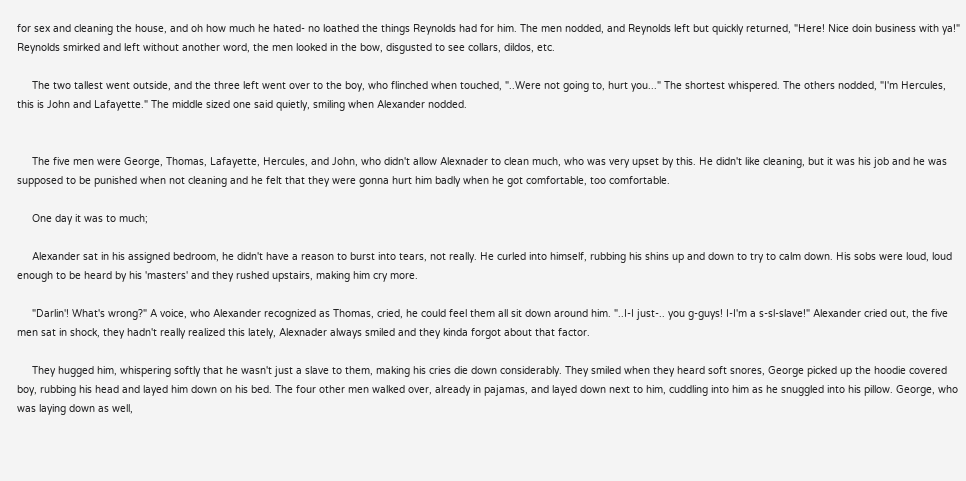for sex and cleaning the house, and oh how much he hated- no loathed the things Reynolds had for him. The men nodded, and Reynolds left but quickly returned, "Here! Nice doin business with ya!" Reynolds smirked and left without another word, the men looked in the bow, disgusted to see collars, dildos, etc.

     The two tallest went outside, and the three left went over to the boy, who flinched when touched, "..Were not going to, hurt you..." The shortest whispered. The others nodded, "I'm Hercules, this is John and Lafayette." The middle sized one said quietly, smiling when Alexander nodded.


     The five men were George, Thomas, Lafayette, Hercules, and John, who didn't allow Alexnader to clean much, who was very upset by this. He didn't like cleaning, but it was his job and he was supposed to be punished when not cleaning and he felt that they were gonna hurt him badly when he got comfortable, too comfortable.

     One day it was to much;

     Alexander sat in his assigned bedroom, he didn't have a reason to burst into tears, not really. He curled into himself, rubbing his shins up and down to try to calm down. His sobs were loud, loud enough to be heard by his 'masters' and they rushed upstairs, making him cry more.

     "Darlin'! What's wrong?" A voice, who Alexander recognized as Thomas, cried, he could feel them all sit down around him. "..I-I just-.. you g-guys! I-I'm a s-sl-slave!" Alexander cried out, the five men sat in shock, they hadn't really realized this lately, Alexnader always smiled and they kinda forgot about that factor.

     They hugged him, whispering softly that he wasn't just a slave to them, making his cries die down considerably. They smiled when they heard soft snores, George picked up the hoodie covered boy, rubbing his head and layed him down on his bed. The four other men walked over, already in pajamas, and layed down next to him, cuddling into him as he snuggled into his pillow. George, who was laying down as well,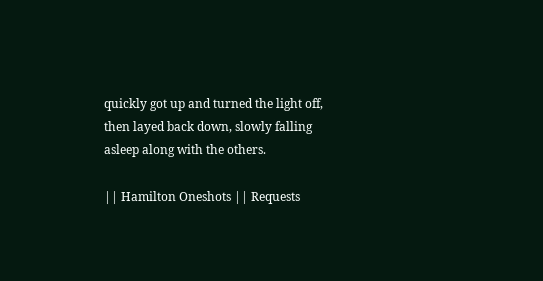quickly got up and turned the light off, then layed back down, slowly falling asleep along with the others.

|| Hamilton Oneshots || Requests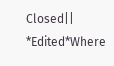Closed|| *Edited*Where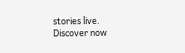stories live. Discover now